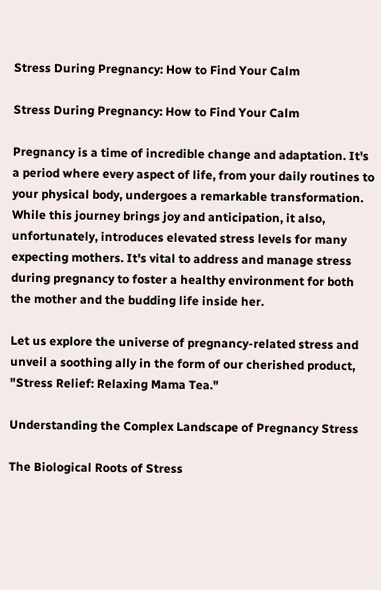Stress During Pregnancy: How to Find Your Calm

Stress During Pregnancy: How to Find Your Calm

Pregnancy is a time of incredible change and adaptation. It's a period where every aspect of life, from your daily routines to your physical body, undergoes a remarkable transformation. While this journey brings joy and anticipation, it also, unfortunately, introduces elevated stress levels for many expecting mothers. It's vital to address and manage stress during pregnancy to foster a healthy environment for both the mother and the budding life inside her.

Let us explore the universe of pregnancy-related stress and unveil a soothing ally in the form of our cherished product, "Stress Relief: Relaxing Mama Tea."

Understanding the Complex Landscape of Pregnancy Stress

The Biological Roots of Stress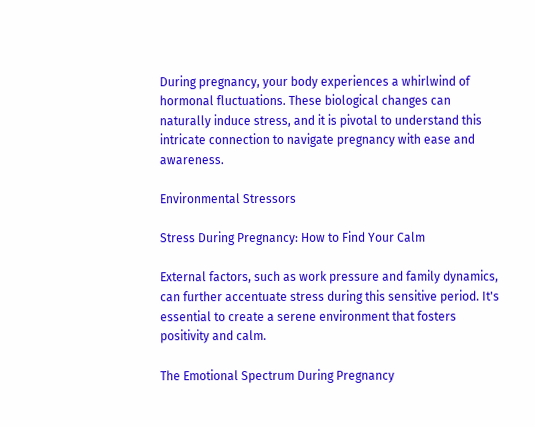During pregnancy, your body experiences a whirlwind of hormonal fluctuations. These biological changes can naturally induce stress, and it is pivotal to understand this intricate connection to navigate pregnancy with ease and awareness.

Environmental Stressors

Stress During Pregnancy: How to Find Your Calm

External factors, such as work pressure and family dynamics, can further accentuate stress during this sensitive period. It's essential to create a serene environment that fosters positivity and calm.

The Emotional Spectrum During Pregnancy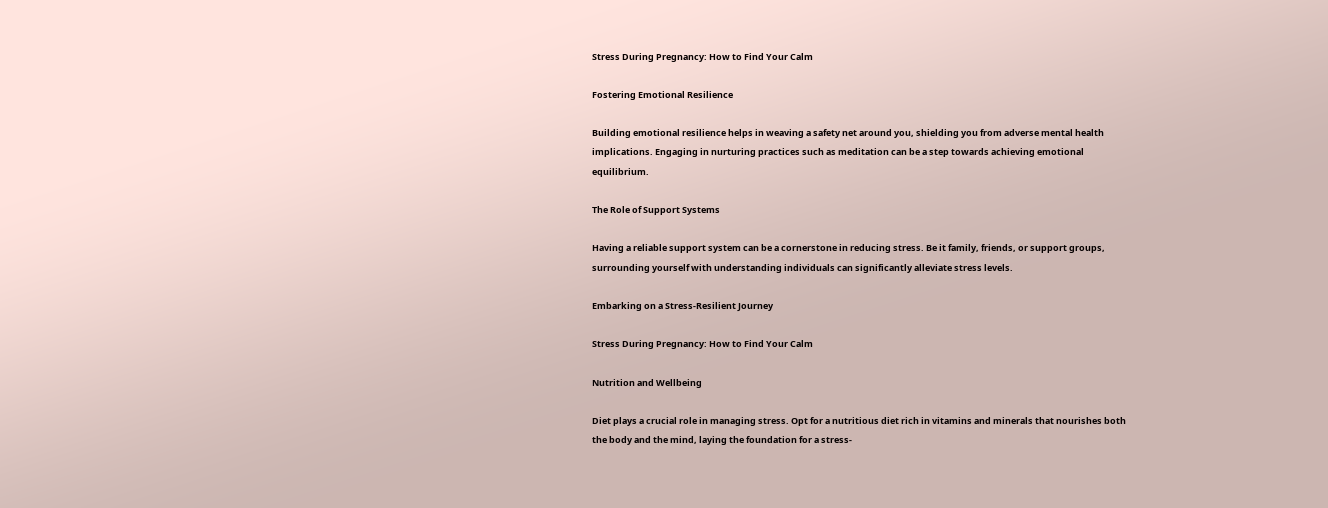Stress During Pregnancy: How to Find Your Calm

Fostering Emotional Resilience

Building emotional resilience helps in weaving a safety net around you, shielding you from adverse mental health implications. Engaging in nurturing practices such as meditation can be a step towards achieving emotional equilibrium.

The Role of Support Systems

Having a reliable support system can be a cornerstone in reducing stress. Be it family, friends, or support groups, surrounding yourself with understanding individuals can significantly alleviate stress levels.

Embarking on a Stress-Resilient Journey

Stress During Pregnancy: How to Find Your Calm

Nutrition and Wellbeing

Diet plays a crucial role in managing stress. Opt for a nutritious diet rich in vitamins and minerals that nourishes both the body and the mind, laying the foundation for a stress-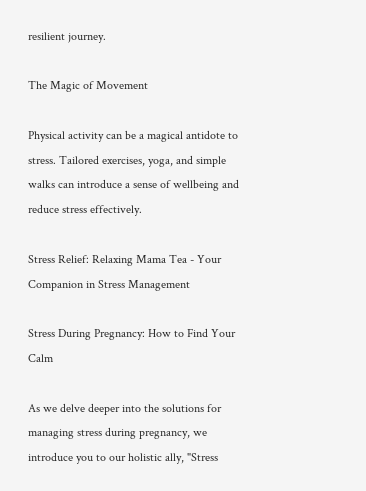resilient journey.

The Magic of Movement

Physical activity can be a magical antidote to stress. Tailored exercises, yoga, and simple walks can introduce a sense of wellbeing and reduce stress effectively.

Stress Relief: Relaxing Mama Tea - Your Companion in Stress Management

Stress During Pregnancy: How to Find Your Calm

As we delve deeper into the solutions for managing stress during pregnancy, we introduce you to our holistic ally, "Stress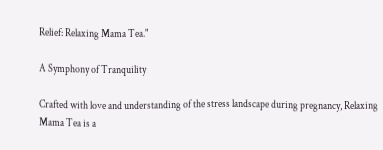Relief: Relaxing Mama Tea."

A Symphony of Tranquility

Crafted with love and understanding of the stress landscape during pregnancy, Relaxing Mama Tea is a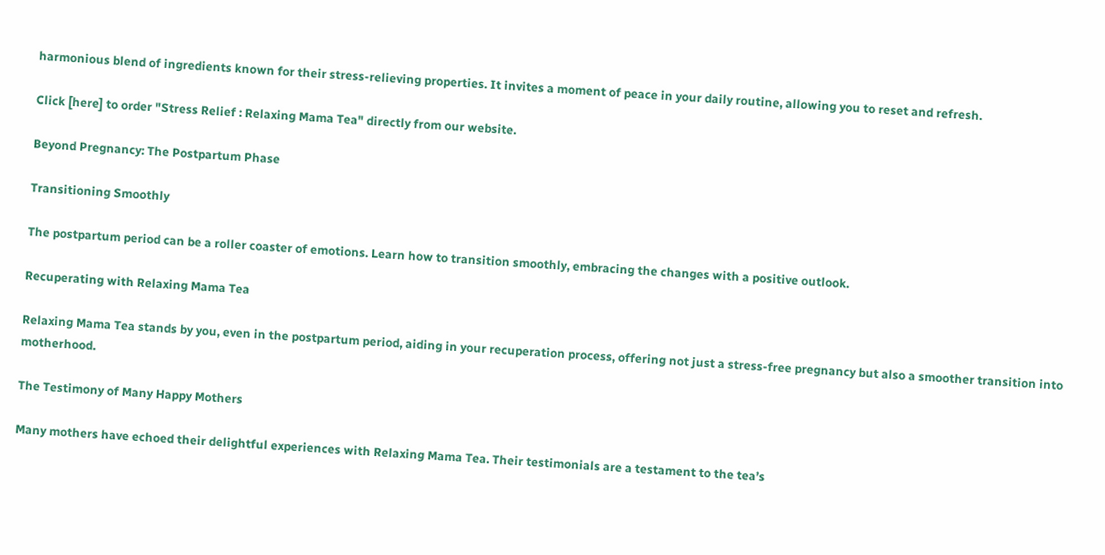harmonious blend of ingredients known for their stress-relieving properties. It invites a moment of peace in your daily routine, allowing you to reset and refresh.

Click [here] to order "Stress Relief : Relaxing Mama Tea" directly from our website.

Beyond Pregnancy: The Postpartum Phase

Transitioning Smoothly

The postpartum period can be a roller coaster of emotions. Learn how to transition smoothly, embracing the changes with a positive outlook.

Recuperating with Relaxing Mama Tea

Relaxing Mama Tea stands by you, even in the postpartum period, aiding in your recuperation process, offering not just a stress-free pregnancy but also a smoother transition into motherhood.

The Testimony of Many Happy Mothers

Many mothers have echoed their delightful experiences with Relaxing Mama Tea. Their testimonials are a testament to the tea’s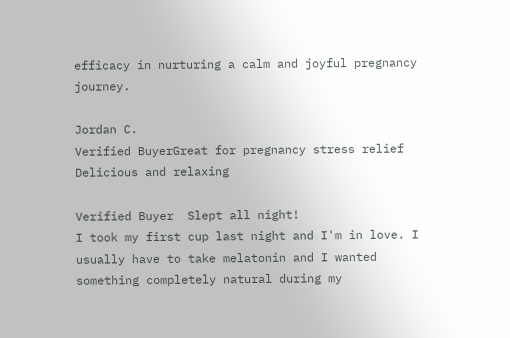efficacy in nurturing a calm and joyful pregnancy journey.

Jordan C.
Verified BuyerGreat for pregnancy stress relief
Delicious and relaxing

Verified Buyer  Slept all night!
I took my first cup last night and I'm in love. I usually have to take melatonin and I wanted something completely natural during my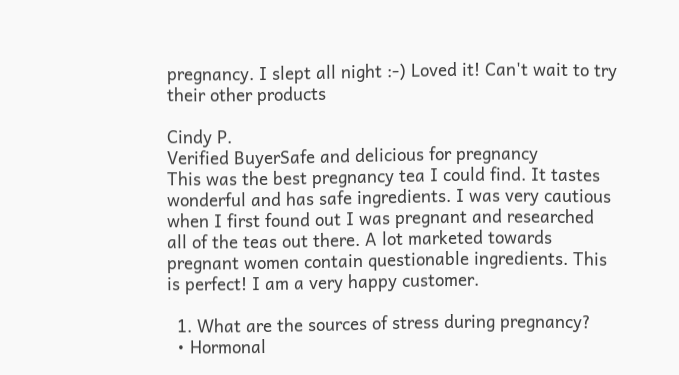pregnancy. I slept all night :-) Loved it! Can't wait to try their other products

Cindy P.
Verified BuyerSafe and delicious for pregnancy
This was the best pregnancy tea I could find. It tastes wonderful and has safe ingredients. I was very cautious when I first found out I was pregnant and researched all of the teas out there. A lot marketed towards pregnant women contain questionable ingredients. This is perfect! I am a very happy customer.

  1. What are the sources of stress during pregnancy?
  • Hormonal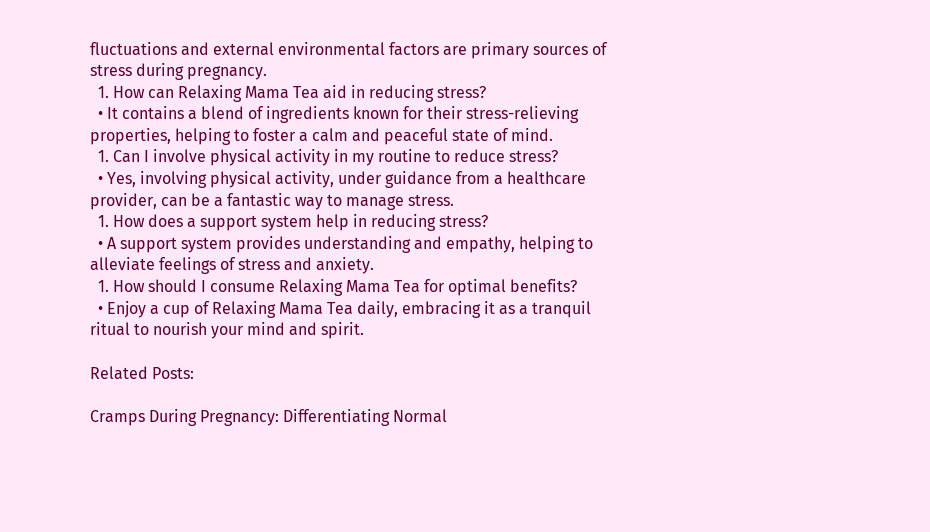fluctuations and external environmental factors are primary sources of stress during pregnancy.
  1. How can Relaxing Mama Tea aid in reducing stress?
  • It contains a blend of ingredients known for their stress-relieving properties, helping to foster a calm and peaceful state of mind.
  1. Can I involve physical activity in my routine to reduce stress?
  • Yes, involving physical activity, under guidance from a healthcare provider, can be a fantastic way to manage stress.
  1. How does a support system help in reducing stress?
  • A support system provides understanding and empathy, helping to alleviate feelings of stress and anxiety.
  1. How should I consume Relaxing Mama Tea for optimal benefits?
  • Enjoy a cup of Relaxing Mama Tea daily, embracing it as a tranquil ritual to nourish your mind and spirit.

Related Posts:

Cramps During Pregnancy: Differentiating Normal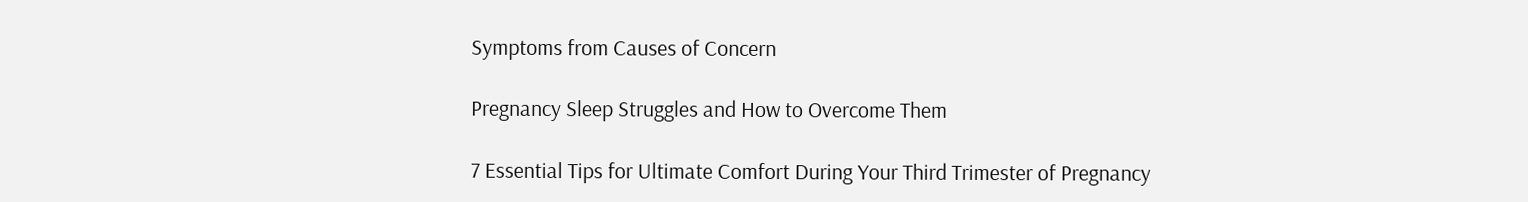Symptoms from Causes of Concern

Pregnancy Sleep Struggles and How to Overcome Them

7 Essential Tips for Ultimate Comfort During Your Third Trimester of Pregnancy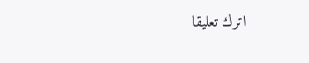اترك تعليقا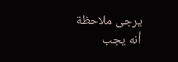يرجى ملاحظة أنه يجب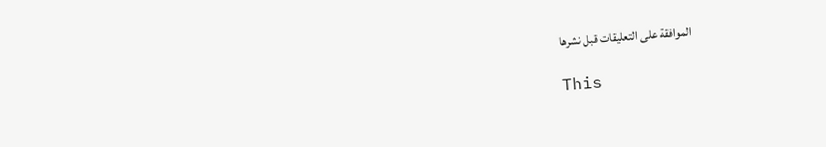الموافقة على التعليقات قبل نشرها

This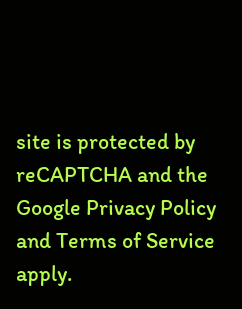site is protected by reCAPTCHA and the Google Privacy Policy and Terms of Service apply.